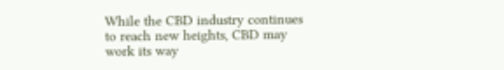While the CBD industry continues to reach new heights, CBD may work its way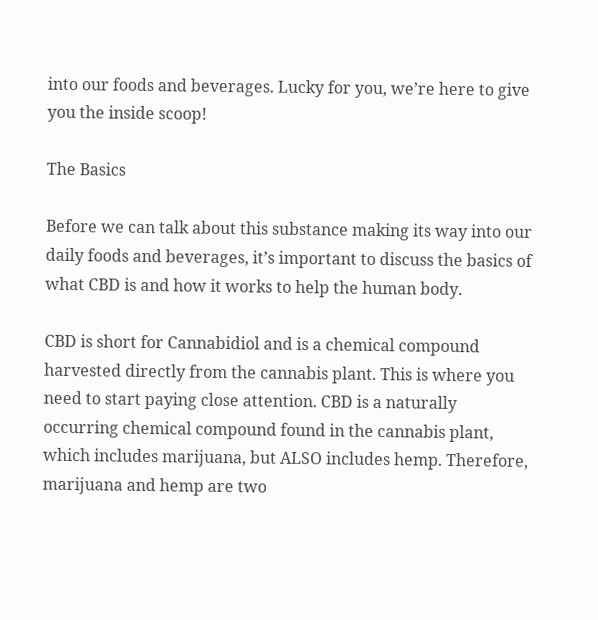into our foods and beverages. Lucky for you, we’re here to give you the inside scoop!

The Basics

Before we can talk about this substance making its way into our daily foods and beverages, it’s important to discuss the basics of what CBD is and how it works to help the human body.

CBD is short for Cannabidiol and is a chemical compound harvested directly from the cannabis plant. This is where you need to start paying close attention. CBD is a naturally occurring chemical compound found in the cannabis plant, which includes marijuana, but ALSO includes hemp. Therefore, marijuana and hemp are two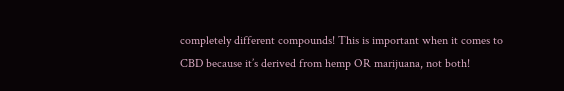completely different compounds! This is important when it comes to CBD because it’s derived from hemp OR marijuana, not both!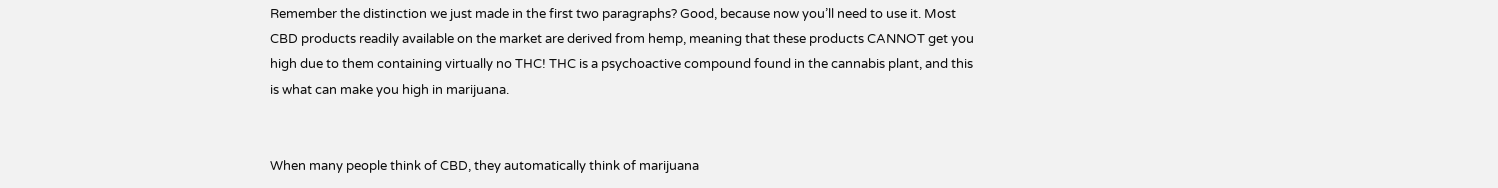Remember the distinction we just made in the first two paragraphs? Good, because now you’ll need to use it. Most CBD products readily available on the market are derived from hemp, meaning that these products CANNOT get you high due to them containing virtually no THC! THC is a psychoactive compound found in the cannabis plant, and this is what can make you high in marijuana.


When many people think of CBD, they automatically think of marijuana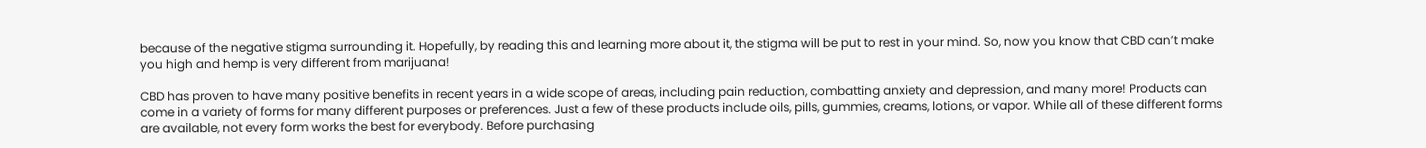because of the negative stigma surrounding it. Hopefully, by reading this and learning more about it, the stigma will be put to rest in your mind. So, now you know that CBD can’t make you high and hemp is very different from marijuana!

CBD has proven to have many positive benefits in recent years in a wide scope of areas, including pain reduction, combatting anxiety and depression, and many more! Products can come in a variety of forms for many different purposes or preferences. Just a few of these products include oils, pills, gummies, creams, lotions, or vapor. While all of these different forms are available, not every form works the best for everybody. Before purchasing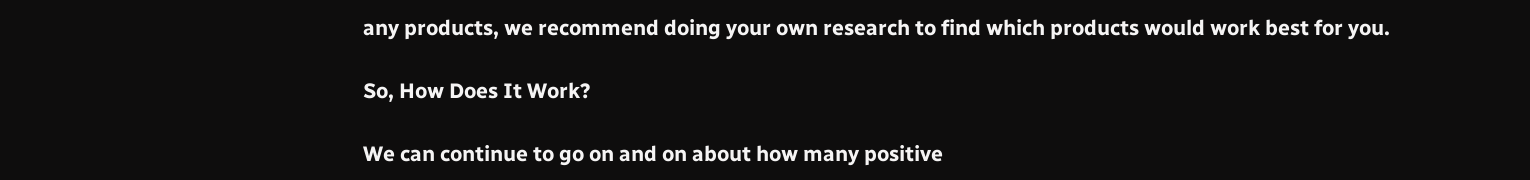any products, we recommend doing your own research to find which products would work best for you.

So, How Does It Work?

We can continue to go on and on about how many positive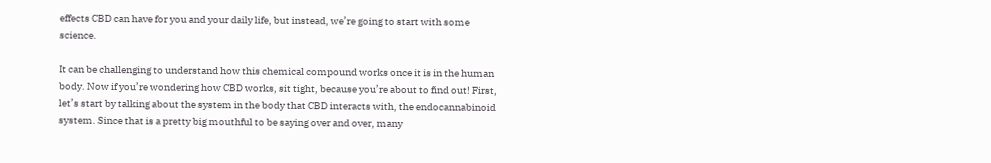effects CBD can have for you and your daily life, but instead, we’re going to start with some science.

It can be challenging to understand how this chemical compound works once it is in the human body. Now if you’re wondering how CBD works, sit tight, because you’re about to find out! First, let’s start by talking about the system in the body that CBD interacts with, the endocannabinoid system. Since that is a pretty big mouthful to be saying over and over, many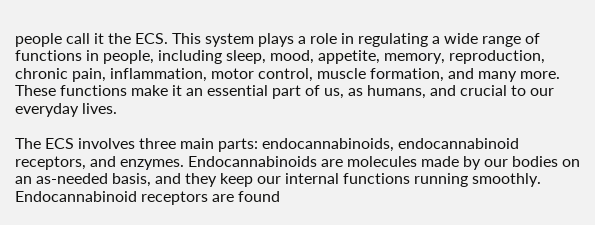people call it the ECS. This system plays a role in regulating a wide range of functions in people, including sleep, mood, appetite, memory, reproduction, chronic pain, inflammation, motor control, muscle formation, and many more. These functions make it an essential part of us, as humans, and crucial to our everyday lives.

The ECS involves three main parts: endocannabinoids, endocannabinoid receptors, and enzymes. Endocannabinoids are molecules made by our bodies on an as-needed basis, and they keep our internal functions running smoothly. Endocannabinoid receptors are found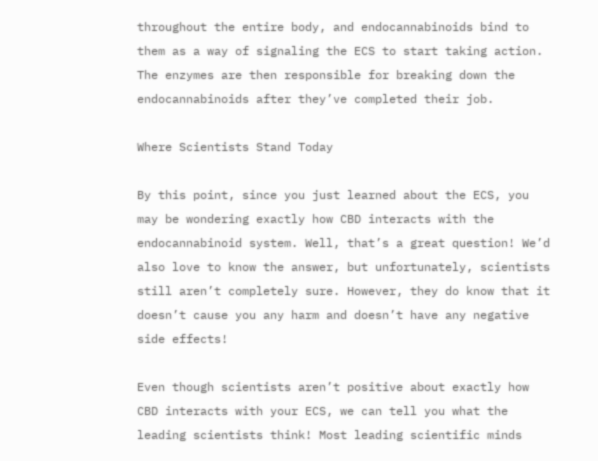throughout the entire body, and endocannabinoids bind to them as a way of signaling the ECS to start taking action. The enzymes are then responsible for breaking down the endocannabinoids after they’ve completed their job.

Where Scientists Stand Today

By this point, since you just learned about the ECS, you may be wondering exactly how CBD interacts with the endocannabinoid system. Well, that’s a great question! We’d also love to know the answer, but unfortunately, scientists still aren’t completely sure. However, they do know that it doesn’t cause you any harm and doesn’t have any negative side effects!

Even though scientists aren’t positive about exactly how CBD interacts with your ECS, we can tell you what the leading scientists think! Most leading scientific minds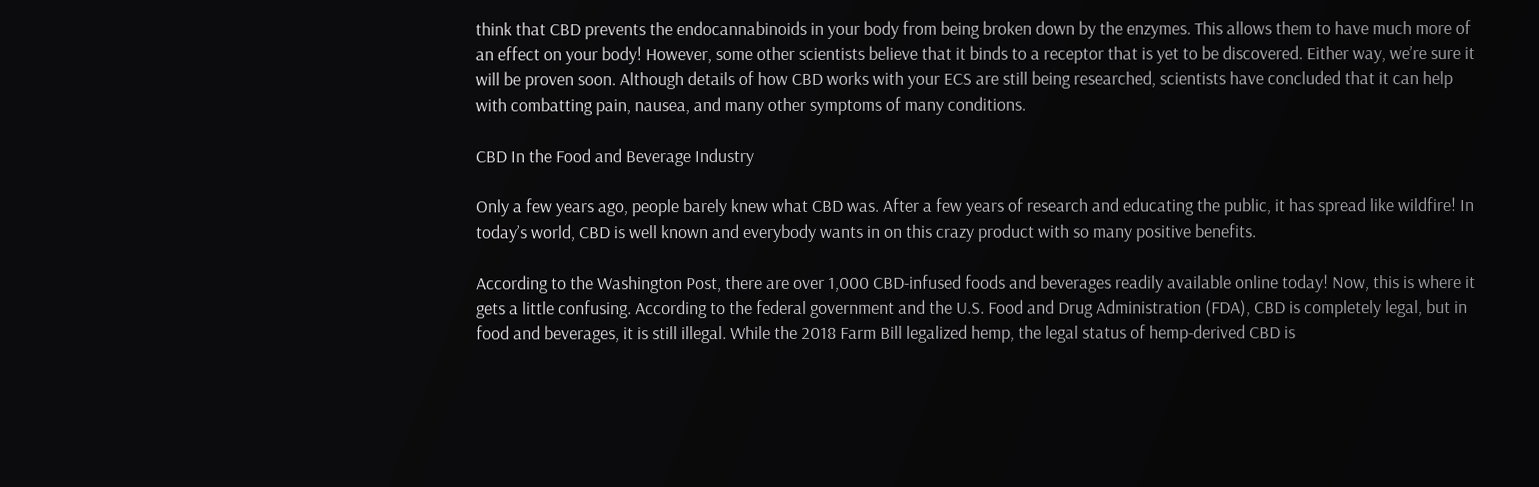think that CBD prevents the endocannabinoids in your body from being broken down by the enzymes. This allows them to have much more of an effect on your body! However, some other scientists believe that it binds to a receptor that is yet to be discovered. Either way, we’re sure it will be proven soon. Although details of how CBD works with your ECS are still being researched, scientists have concluded that it can help with combatting pain, nausea, and many other symptoms of many conditions.

CBD In the Food and Beverage Industry

Only a few years ago, people barely knew what CBD was. After a few years of research and educating the public, it has spread like wildfire! In today’s world, CBD is well known and everybody wants in on this crazy product with so many positive benefits.

According to the Washington Post, there are over 1,000 CBD-infused foods and beverages readily available online today! Now, this is where it gets a little confusing. According to the federal government and the U.S. Food and Drug Administration (FDA), CBD is completely legal, but in food and beverages, it is still illegal. While the 2018 Farm Bill legalized hemp, the legal status of hemp-derived CBD is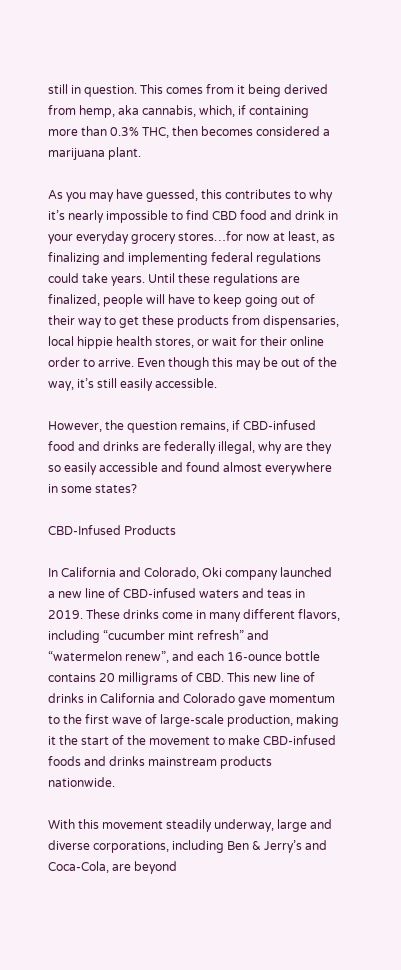still in question. This comes from it being derived from hemp, aka cannabis, which, if containing more than 0.3% THC, then becomes considered a marijuana plant.

As you may have guessed, this contributes to why it’s nearly impossible to find CBD food and drink in your everyday grocery stores…for now at least, as finalizing and implementing federal regulations could take years. Until these regulations are finalized, people will have to keep going out of their way to get these products from dispensaries, local hippie health stores, or wait for their online order to arrive. Even though this may be out of the way, it’s still easily accessible.

However, the question remains, if CBD-infused food and drinks are federally illegal, why are they so easily accessible and found almost everywhere in some states?

CBD-Infused Products

In California and Colorado, Oki company launched a new line of CBD-infused waters and teas in 2019. These drinks come in many different flavors, including “cucumber mint refresh” and “watermelon renew”, and each 16-ounce bottle contains 20 milligrams of CBD. This new line of drinks in California and Colorado gave momentum to the first wave of large-scale production, making it the start of the movement to make CBD-infused foods and drinks mainstream products nationwide.

With this movement steadily underway, large and diverse corporations, including Ben & Jerry’s and Coca-Cola, are beyond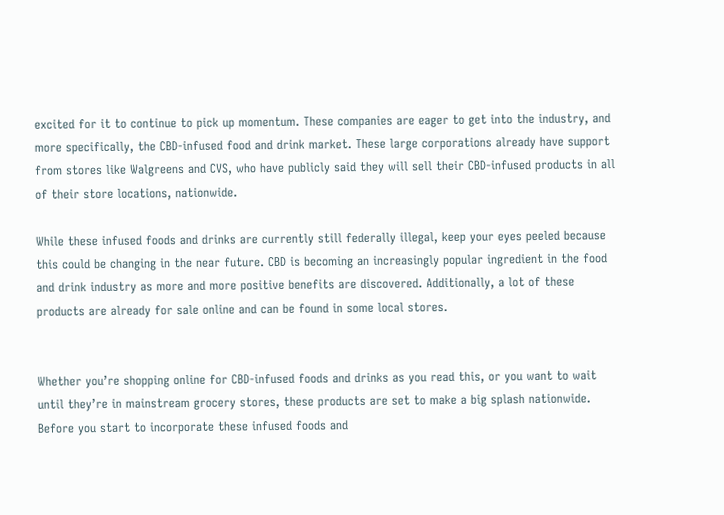excited for it to continue to pick up momentum. These companies are eager to get into the industry, and more specifically, the CBD-infused food and drink market. These large corporations already have support from stores like Walgreens and CVS, who have publicly said they will sell their CBD-infused products in all of their store locations, nationwide.

While these infused foods and drinks are currently still federally illegal, keep your eyes peeled because this could be changing in the near future. CBD is becoming an increasingly popular ingredient in the food and drink industry as more and more positive benefits are discovered. Additionally, a lot of these products are already for sale online and can be found in some local stores.


Whether you’re shopping online for CBD-infused foods and drinks as you read this, or you want to wait until they’re in mainstream grocery stores, these products are set to make a big splash nationwide. Before you start to incorporate these infused foods and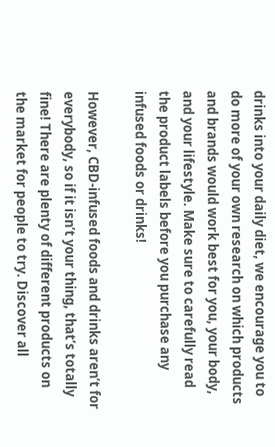drinks into your daily diet, we encourage you to do more of your own research on which products and brands would work best for you, your body, and your lifestyle. Make sure to carefully read the product labels before you purchase any infused foods or drinks!

However, CBD-infused foods and drinks aren’t for everybody, so if it isn’t your thing, that’s totally fine! There are plenty of different products on the market for people to try. Discover all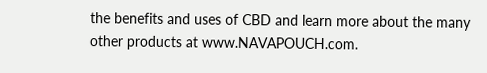the benefits and uses of CBD and learn more about the many other products at www.NAVAPOUCH.com.